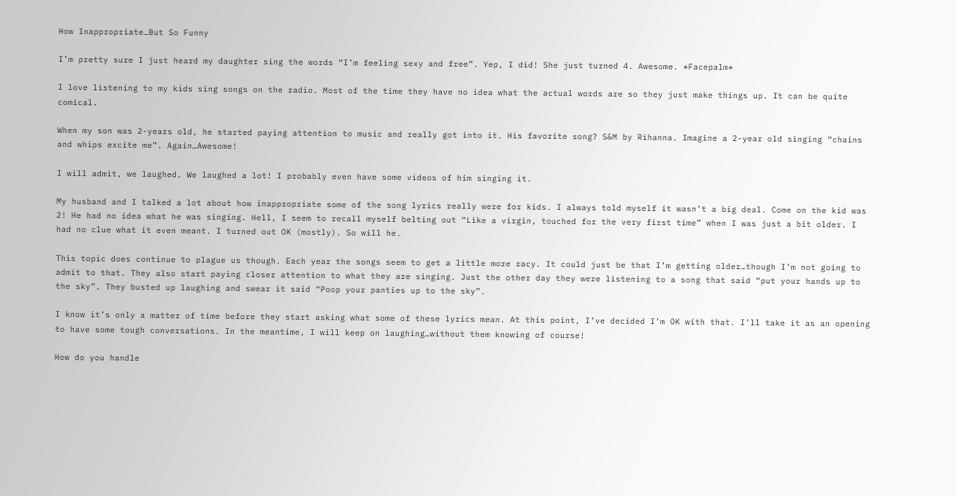How Inappropriate…But So Funny

I’m pretty sure I just heard my daughter sing the words “I’m feeling sexy and free”. Yep, I did! She just turned 4. Awesome. *Facepalm*

I love listening to my kids sing songs on the radio. Most of the time they have no idea what the actual words are so they just make things up. It can be quite comical.

When my son was 2-years old, he started paying attention to music and really got into it. His favorite song? S&M by Rihanna. Imagine a 2-year old singing “chains and whips excite me”. Again…Awesome!

I will admit, we laughed. We laughed a lot! I probably even have some videos of him singing it.

My husband and I talked a lot about how inappropriate some of the song lyrics really were for kids. I always told myself it wasn’t a big deal. Come on the kid was 2! He had no idea what he was singing. Hell, I seem to recall myself belting out “Like a virgin, touched for the very first time” when I was just a bit older. I had no clue what it even meant. I turned out OK (mostly). So will he.

This topic does continue to plague us though. Each year the songs seem to get a little more racy. It could just be that I’m getting older…though I’m not going to admit to that. They also start paying closer attention to what they are singing. Just the other day they were listening to a song that said “put your hands up to the sky”. They busted up laughing and swear it said “Poop your panties up to the sky”.

I know it’s only a matter of time before they start asking what some of these lyrics mean. At this point, I’ve decided I’m OK with that. I’ll take it as an opening to have some tough conversations. In the meantime, I will keep on laughing…without them knowing of course!

How do you handle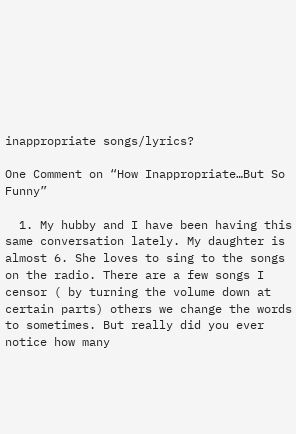inappropriate songs/lyrics?

One Comment on “How Inappropriate…But So Funny”

  1. My hubby and I have been having this same conversation lately. My daughter is almost 6. She loves to sing to the songs on the radio. There are a few songs I censor ( by turning the volume down at certain parts) others we change the words to sometimes. But really did you ever notice how many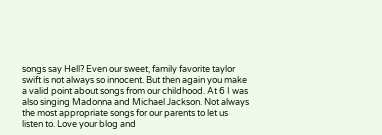songs say Hell? Even our sweet, family favorite taylor swift is not always so innocent. But then again you make a valid point about songs from our childhood. At 6 I was also singing Madonna and Michael Jackson. Not always the most appropriate songs for our parents to let us listen to. Love your blog and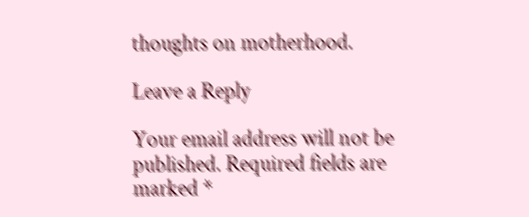thoughts on motherhood.

Leave a Reply

Your email address will not be published. Required fields are marked *